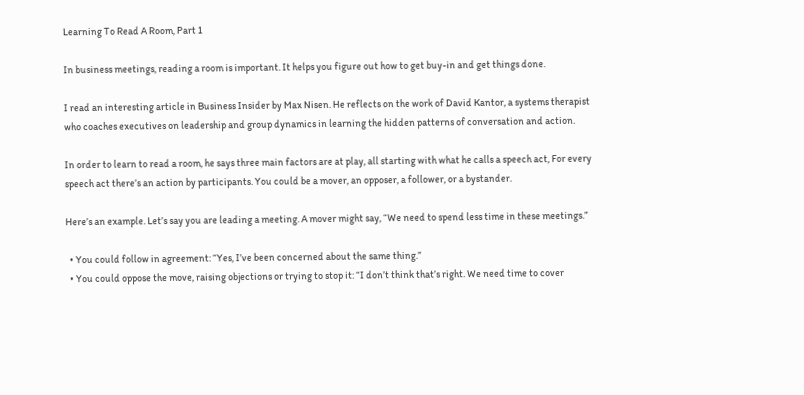Learning To Read A Room, Part 1

In business meetings, reading a room is important. It helps you figure out how to get buy-in and get things done.

I read an interesting article in Business Insider by Max Nisen. He reflects on the work of David Kantor, a systems therapist who coaches executives on leadership and group dynamics in learning the hidden patterns of conversation and action.

In order to learn to read a room, he says three main factors are at play, all starting with what he calls a speech act, For every speech act there’s an action by participants. You could be a mover, an opposer, a follower, or a bystander.

Here’s an example. Let’s say you are leading a meeting. A mover might say, “We need to spend less time in these meetings.”

  • You could follow in agreement: “Yes, I’ve been concerned about the same thing.”
  • You could oppose the move, raising objections or trying to stop it: “I don’t think that’s right. We need time to cover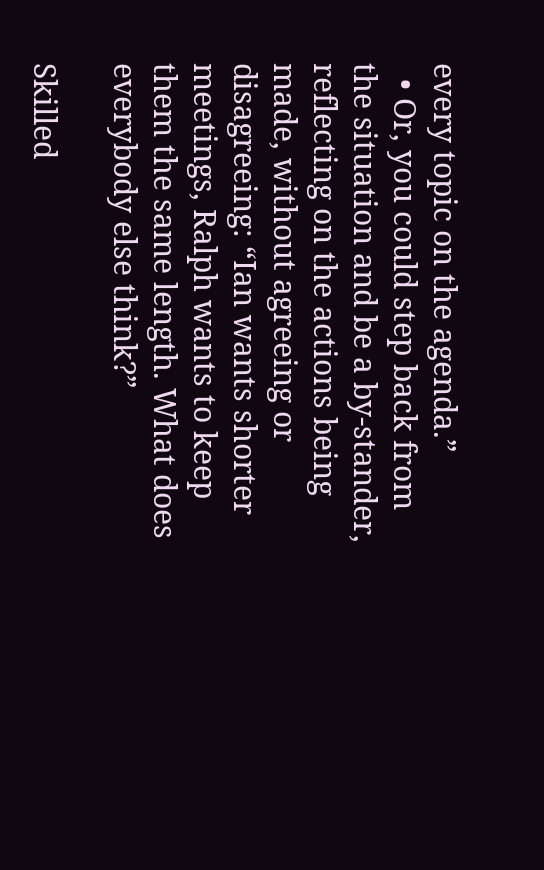every topic on the agenda.”
  • Or, you could step back from the situation and be a by-stander, reflecting on the actions being made, without agreeing or disagreeing: “Ian wants shorter meetings, Ralph wants to keep them the same length. What does everybody else think?”

Skilled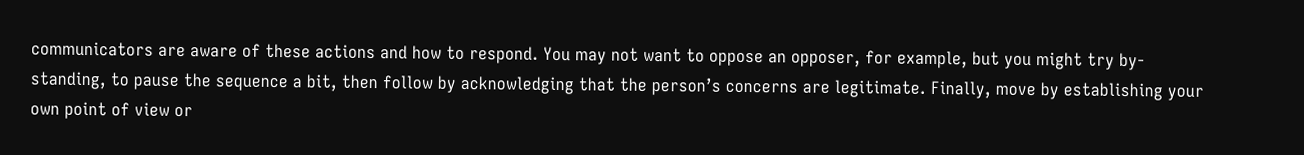communicators are aware of these actions and how to respond. You may not want to oppose an opposer, for example, but you might try by-standing, to pause the sequence a bit, then follow by acknowledging that the person’s concerns are legitimate. Finally, move by establishing your own point of view or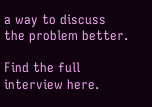a way to discuss the problem better.

Find the full interview here.